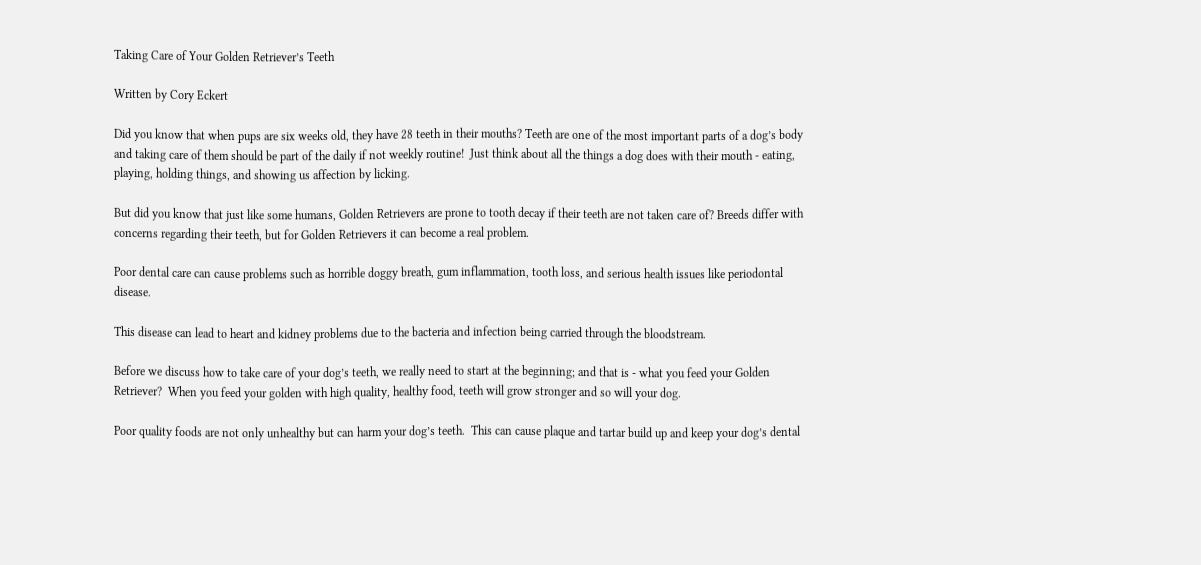Taking Care of Your Golden Retriever’s Teeth

Written by Cory Eckert

Did you know that when pups are six weeks old, they have 28 teeth in their mouths? Teeth are one of the most important parts of a dog’s body and taking care of them should be part of the daily if not weekly routine!  Just think about all the things a dog does with their mouth - eating, playing, holding things, and showing us affection by licking.

But did you know that just like some humans, Golden Retrievers are prone to tooth decay if their teeth are not taken care of? Breeds differ with concerns regarding their teeth, but for Golden Retrievers it can become a real problem.

Poor dental care can cause problems such as horrible doggy breath, gum inflammation, tooth loss, and serious health issues like periodontal disease.

This disease can lead to heart and kidney problems due to the bacteria and infection being carried through the bloodstream.

Before we discuss how to take care of your dog’s teeth, we really need to start at the beginning; and that is - what you feed your Golden Retriever?  When you feed your golden with high quality, healthy food, teeth will grow stronger and so will your dog.

Poor quality foods are not only unhealthy but can harm your dog’s teeth.  This can cause plaque and tartar build up and keep your dog’s dental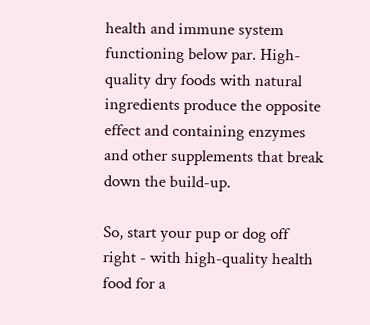health and immune system functioning below par. High-quality dry foods with natural ingredients produce the opposite effect and containing enzymes and other supplements that break down the build-up.

So, start your pup or dog off right - with high-quality health food for a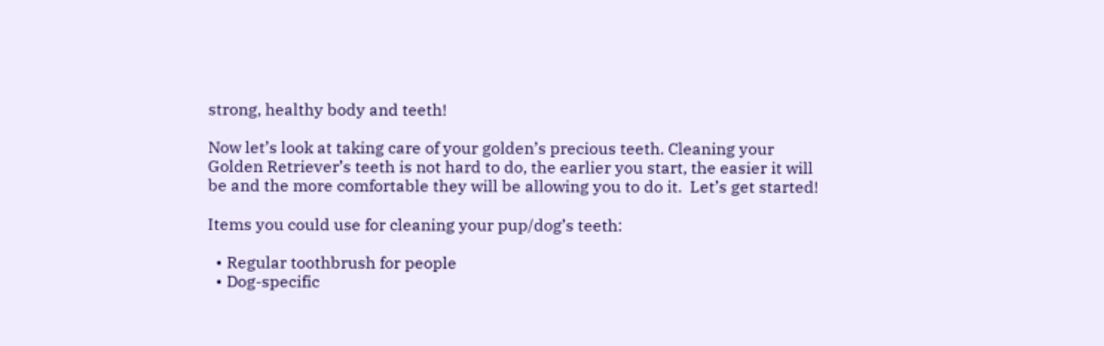strong, healthy body and teeth!

Now let’s look at taking care of your golden’s precious teeth. Cleaning your Golden Retriever’s teeth is not hard to do, the earlier you start, the easier it will be and the more comfortable they will be allowing you to do it.  Let’s get started!

Items you could use for cleaning your pup/dog’s teeth:

  • Regular toothbrush for people
  • Dog-specific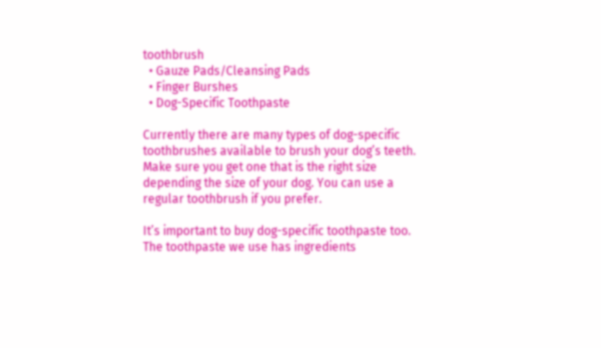toothbrush
  • Gauze Pads/Cleansing Pads
  • Finger Burshes
  • Dog-Specific Toothpaste

Currently there are many types of dog-specific toothbrushes available to brush your dog’s teeth.  Make sure you get one that is the right size depending the size of your dog. You can use a regular toothbrush if you prefer.

It’s important to buy dog-specific toothpaste too.  The toothpaste we use has ingredients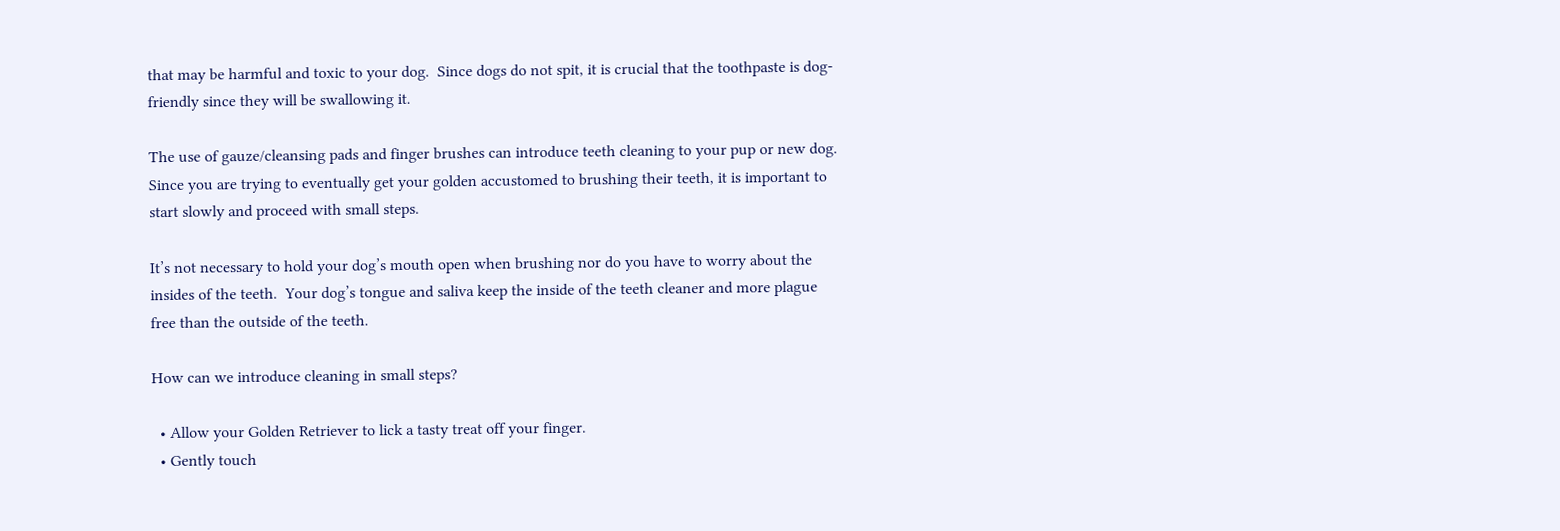that may be harmful and toxic to your dog.  Since dogs do not spit, it is crucial that the toothpaste is dog-friendly since they will be swallowing it.

The use of gauze/cleansing pads and finger brushes can introduce teeth cleaning to your pup or new dog.  Since you are trying to eventually get your golden accustomed to brushing their teeth, it is important to start slowly and proceed with small steps.

It’s not necessary to hold your dog’s mouth open when brushing nor do you have to worry about the insides of the teeth.  Your dog’s tongue and saliva keep the inside of the teeth cleaner and more plague free than the outside of the teeth.

How can we introduce cleaning in small steps?

  • Allow your Golden Retriever to lick a tasty treat off your finger.
  • Gently touch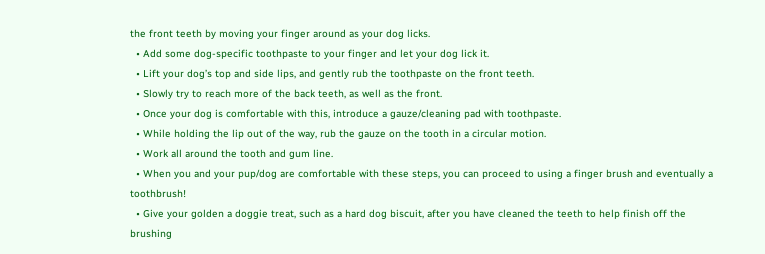the front teeth by moving your finger around as your dog licks.
  • Add some dog-specific toothpaste to your finger and let your dog lick it.
  • Lift your dog’s top and side lips, and gently rub the toothpaste on the front teeth.
  • Slowly try to reach more of the back teeth, as well as the front.
  • Once your dog is comfortable with this, introduce a gauze/cleaning pad with toothpaste.
  • While holding the lip out of the way, rub the gauze on the tooth in a circular motion.
  • Work all around the tooth and gum line.
  • When you and your pup/dog are comfortable with these steps, you can proceed to using a finger brush and eventually a toothbrush!
  • Give your golden a doggie treat, such as a hard dog biscuit, after you have cleaned the teeth to help finish off the brushing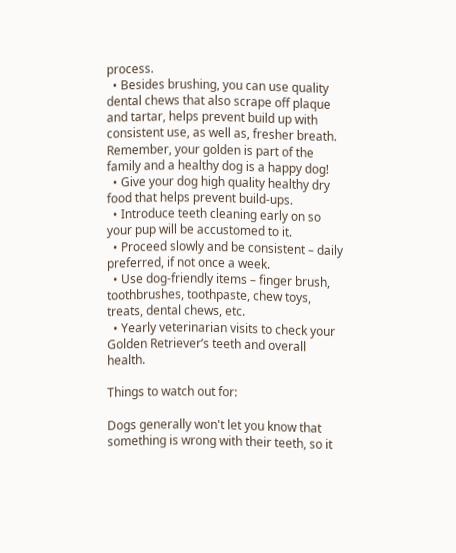process.
  • Besides brushing, you can use quality dental chews that also scrape off plaque and tartar, helps prevent build up with consistent use, as well as, fresher breath.
Remember, your golden is part of the family and a healthy dog is a happy dog!
  • Give your dog high quality healthy dry food that helps prevent build-ups.
  • Introduce teeth cleaning early on so your pup will be accustomed to it.
  • Proceed slowly and be consistent – daily preferred, if not once a week.
  • Use dog-friendly items – finger brush, toothbrushes, toothpaste, chew toys, treats, dental chews, etc.
  • Yearly veterinarian visits to check your Golden Retriever’s teeth and overall health.

Things to watch out for:

Dogs generally won't let you know that something is wrong with their teeth, so it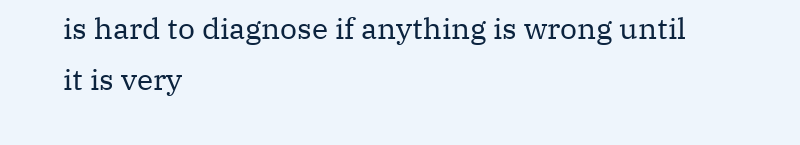is hard to diagnose if anything is wrong until it is very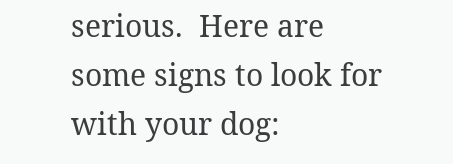serious.  Here are some signs to look for with your dog: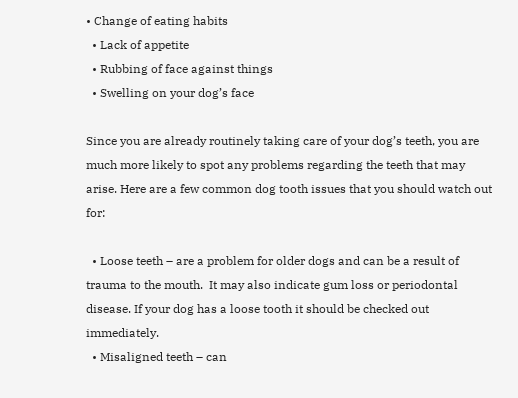• Change of eating habits
  • Lack of appetite
  • Rubbing of face against things
  • Swelling on your dog’s face

Since you are already routinely taking care of your dog’s teeth, you are much more likely to spot any problems regarding the teeth that may arise. Here are a few common dog tooth issues that you should watch out for:

  • Loose teeth – are a problem for older dogs and can be a result of trauma to the mouth.  It may also indicate gum loss or periodontal disease. If your dog has a loose tooth it should be checked out immediately.
  • Misaligned teeth – can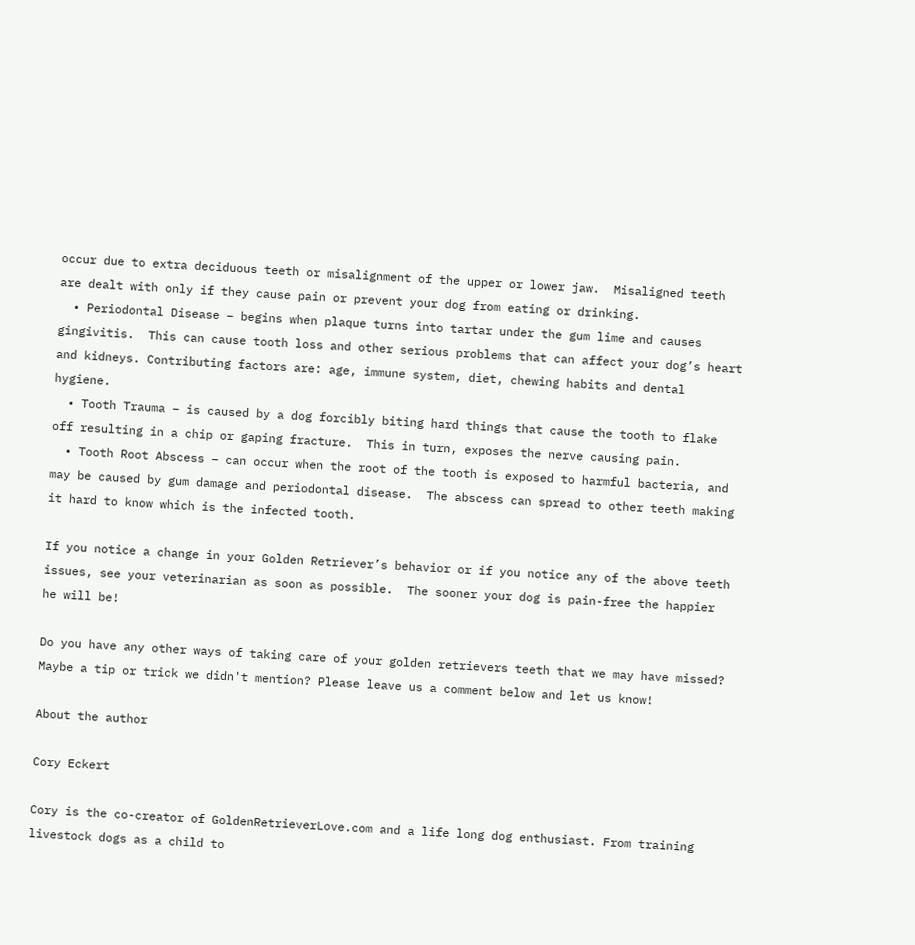occur due to extra deciduous teeth or misalignment of the upper or lower jaw.  Misaligned teeth are dealt with only if they cause pain or prevent your dog from eating or drinking.
  • Periodontal Disease – begins when plaque turns into tartar under the gum lime and causes gingivitis.  This can cause tooth loss and other serious problems that can affect your dog’s heart and kidneys. Contributing factors are: age, immune system, diet, chewing habits and dental hygiene.
  • Tooth Trauma – is caused by a dog forcibly biting hard things that cause the tooth to flake off resulting in a chip or gaping fracture.  This in turn, exposes the nerve causing pain.
  • Tooth Root Abscess – can occur when the root of the tooth is exposed to harmful bacteria, and may be caused by gum damage and periodontal disease.  The abscess can spread to other teeth making it hard to know which is the infected tooth.

If you notice a change in your Golden Retriever’s behavior or if you notice any of the above teeth issues, see your veterinarian as soon as possible.  The sooner your dog is pain-free the happier he will be!

Do you have any other ways of taking care of your golden retrievers teeth that we may have missed? Maybe a tip or trick we didn't mention? Please leave us a comment below and let us know!

About the author

Cory Eckert

Cory is the co-creator of GoldenRetrieverLove.com and a life long dog enthusiast. From training livestock dogs as a child to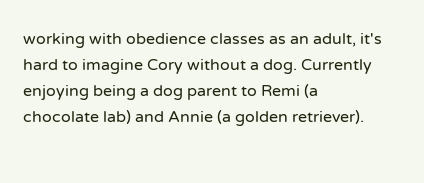working with obedience classes as an adult, it's hard to imagine Cory without a dog. Currently enjoying being a dog parent to Remi (a chocolate lab) and Annie (a golden retriever).